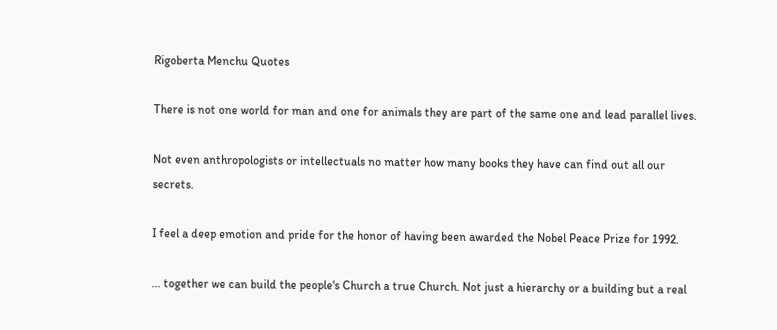Rigoberta Menchu Quotes

There is not one world for man and one for animals they are part of the same one and lead parallel lives.

Not even anthropologists or intellectuals no matter how many books they have can find out all our secrets.

I feel a deep emotion and pride for the honor of having been awarded the Nobel Peace Prize for 1992.

... together we can build the people's Church a true Church. Not just a hierarchy or a building but a real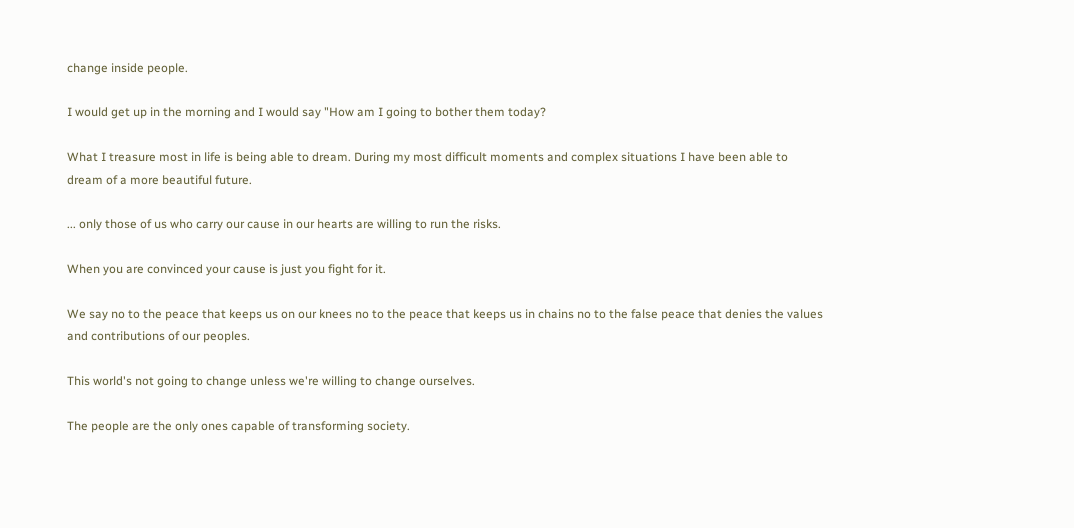change inside people.

I would get up in the morning and I would say "How am I going to bother them today?

What I treasure most in life is being able to dream. During my most difficult moments and complex situations I have been able to dream of a more beautiful future.

... only those of us who carry our cause in our hearts are willing to run the risks.

When you are convinced your cause is just you fight for it.

We say no to the peace that keeps us on our knees no to the peace that keeps us in chains no to the false peace that denies the values and contributions of our peoples.

This world's not going to change unless we're willing to change ourselves.

The people are the only ones capable of transforming society.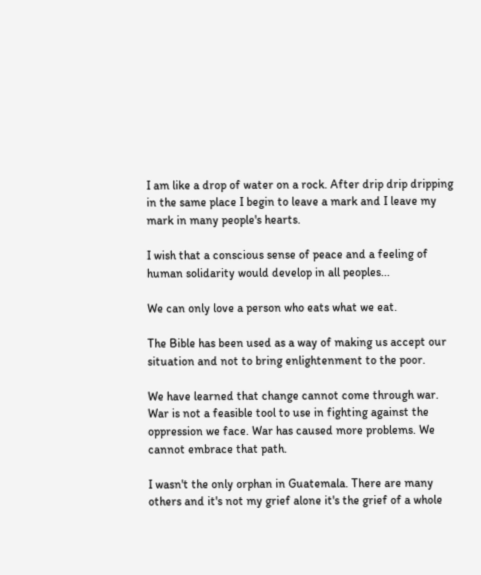I am like a drop of water on a rock. After drip drip dripping in the same place I begin to leave a mark and I leave my mark in many people's hearts.

I wish that a conscious sense of peace and a feeling of human solidarity would develop in all peoples...

We can only love a person who eats what we eat.

The Bible has been used as a way of making us accept our situation and not to bring enlightenment to the poor.

We have learned that change cannot come through war. War is not a feasible tool to use in fighting against the oppression we face. War has caused more problems. We cannot embrace that path.

I wasn't the only orphan in Guatemala. There are many others and it's not my grief alone it's the grief of a whole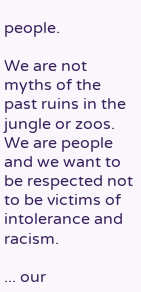people.

We are not myths of the past ruins in the jungle or zoos. We are people and we want to be respected not to be victims of intolerance and racism.

... our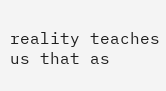reality teaches us that as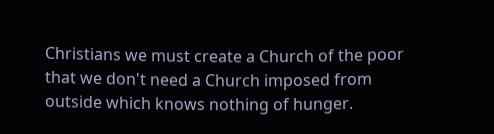Christians we must create a Church of the poor that we don't need a Church imposed from outside which knows nothing of hunger.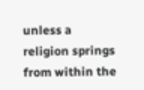unless a religion springs from within the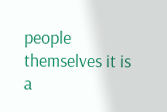people themselves it is a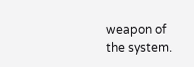weapon of the system.